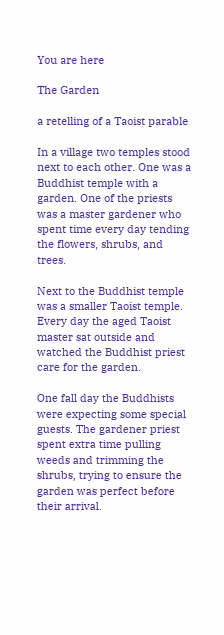You are here

The Garden

a retelling of a Taoist parable

In a village two temples stood next to each other. One was a Buddhist temple with a garden. One of the priests was a master gardener who spent time every day tending the flowers, shrubs, and trees.

Next to the Buddhist temple was a smaller Taoist temple. Every day the aged Taoist master sat outside and watched the Buddhist priest care for the garden.

One fall day the Buddhists were expecting some special guests. The gardener priest spent extra time pulling weeds and trimming the shrubs, trying to ensure the garden was perfect before their arrival.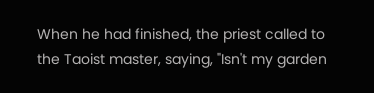When he had finished, the priest called to the Taoist master, saying, "Isn't my garden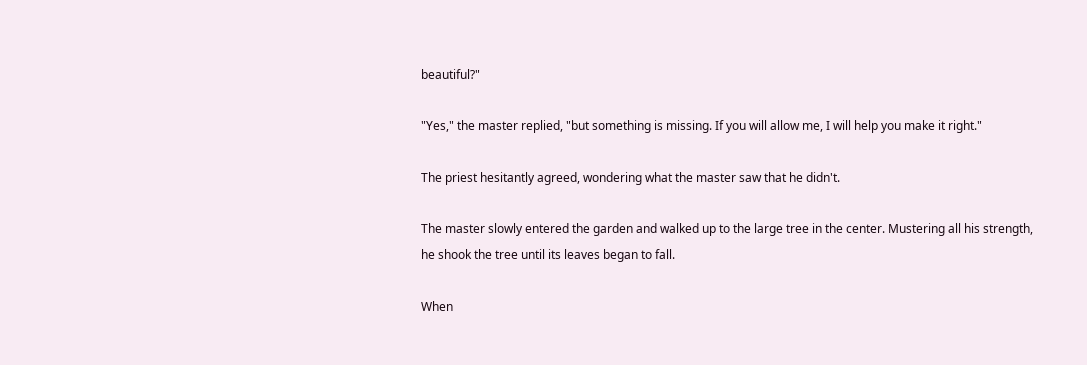beautiful?"

"Yes," the master replied, "but something is missing. If you will allow me, I will help you make it right."

The priest hesitantly agreed, wondering what the master saw that he didn't.

The master slowly entered the garden and walked up to the large tree in the center. Mustering all his strength, he shook the tree until its leaves began to fall.

When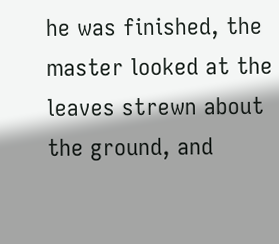he was finished, the master looked at the leaves strewn about the ground, and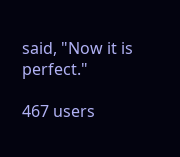said, "Now it is perfect."

467 users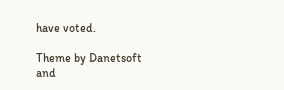have voted.

Theme by Danetsoft and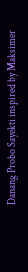Danang Probo Sayekti inspired by Maksimer